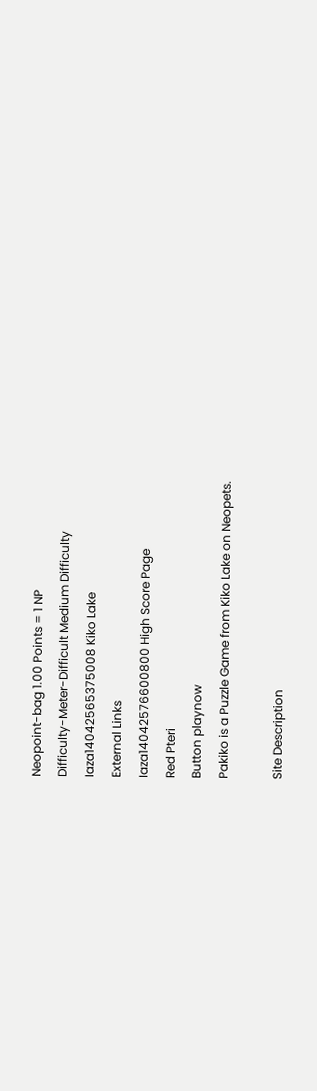Neopoint-bag 1.00 Points = 1 NP
Difficulty-Meter-Difficult Medium Difficulty
Iaza14042565375008 Kiko Lake
External Links
Iaza14042576600800 High Score Page
Red Pteri
Button playnow
Pakiko is a Puzzle Game from Kiko Lake on Neopets.

Site Description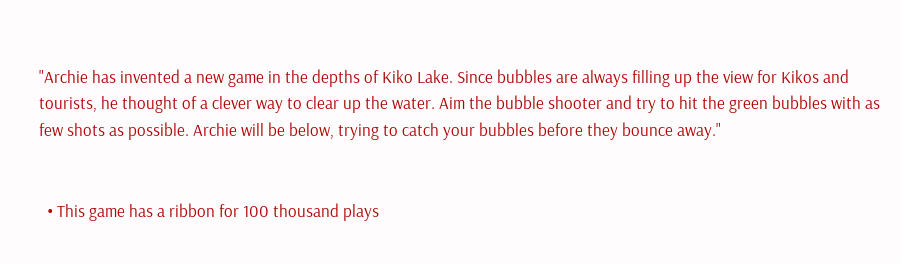"Archie has invented a new game in the depths of Kiko Lake. Since bubbles are always filling up the view for Kikos and tourists, he thought of a clever way to clear up the water. Aim the bubble shooter and try to hit the green bubbles with as few shots as possible. Archie will be below, trying to catch your bubbles before they bounce away."


  • This game has a ribbon for 100 thousand plays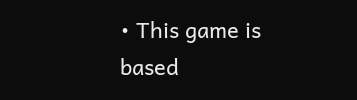• This game is based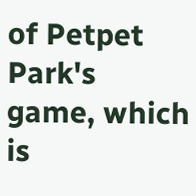of Petpet Park's game, which is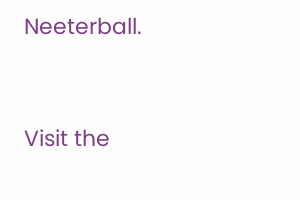Neeterball.


Visit the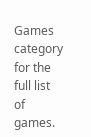Games category for the full list of games.